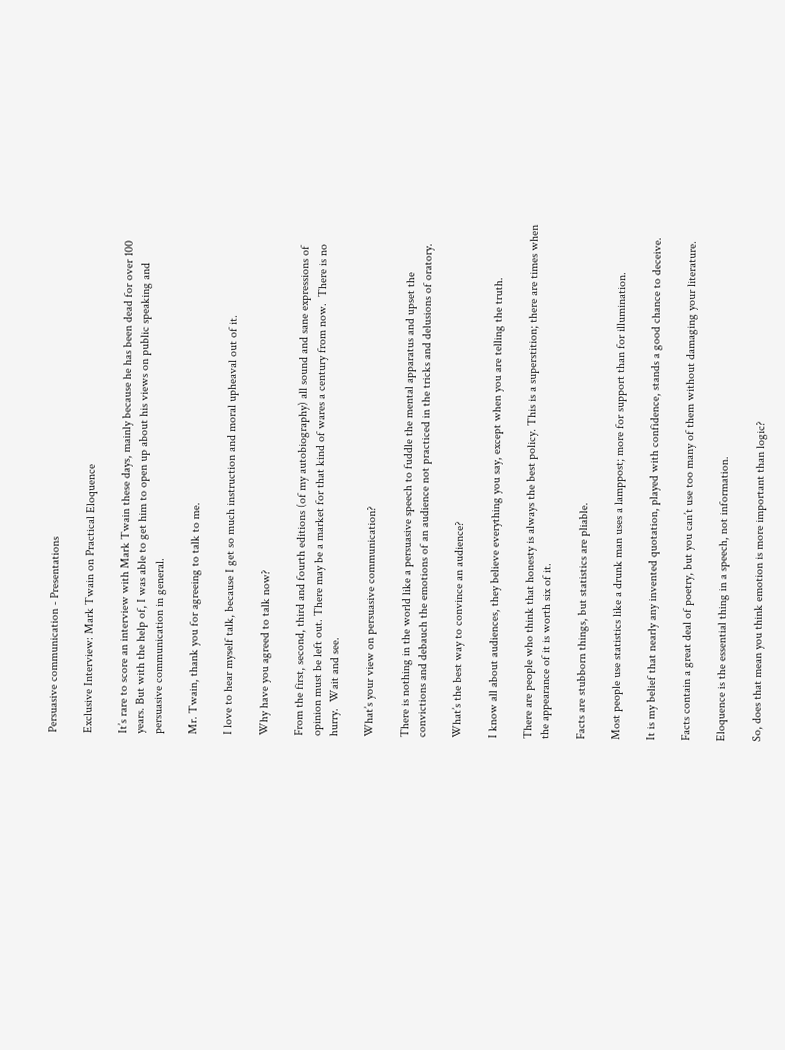Persuasive communication - Presentations

Exclusive Interview: Mark Twain on Practical Eloquence

It’s rare to score an interview with Mark Twain these days, mainly because he has been dead for over 100 years. But with the help of, I was able to get him to open up about his views on public speaking and persuasive communication in general.

Mr. Twain, thank you for agreeing to talk to me.

I love to hear myself talk, because I get so much instruction and moral upheaval out of it.

Why have you agreed to talk now?

From the first, second, third and fourth editions (of my autobiography) all sound and sane expressions of opinion must be left out. There may be a market for that kind of wares a century from now.  There is no hurry.  Wait and see.

What’s your view on persuasive communication?

There is nothing in the world like a persuasive speech to fuddle the mental apparatus and upset the convictions and debauch the emotions of an audience not practiced in the tricks and delusions of oratory.

What’s the best way to convince an audience?

I know all about audiences, they believe everything you say, except when you are telling the truth.

There are people who think that honesty is always the best policy. This is a superstition; there are times when the appearance of it is worth six of it.

Facts are stubborn things, but statistics are pliable.

Most people use statistics like a drunk man uses a lamppost; more for support than for illumination.

It is my belief that nearly any invented quotation, played with confidence, stands a good chance to deceive.

Facts contain a great deal of poetry, but you can’t use too many of them without damaging your literature.

Eloquence is the essential thing in a speech, not information.

So, does that mean you think emotion is more important than logic?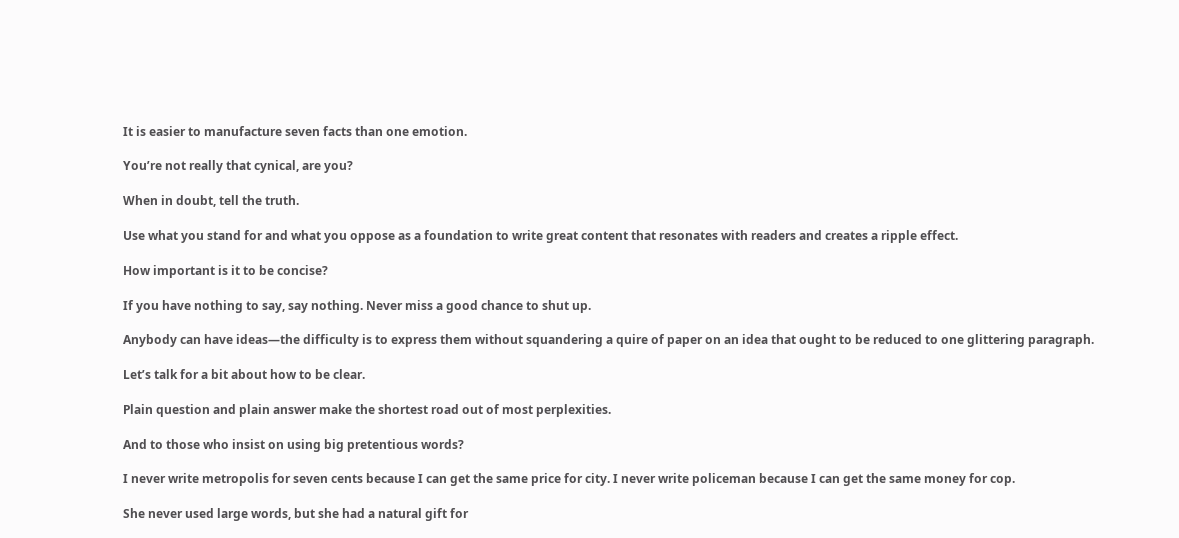It is easier to manufacture seven facts than one emotion.

You’re not really that cynical, are you?

When in doubt, tell the truth.

Use what you stand for and what you oppose as a foundation to write great content that resonates with readers and creates a ripple effect.

How important is it to be concise?

If you have nothing to say, say nothing. Never miss a good chance to shut up.

Anybody can have ideas—the difficulty is to express them without squandering a quire of paper on an idea that ought to be reduced to one glittering paragraph.

Let’s talk for a bit about how to be clear.

Plain question and plain answer make the shortest road out of most perplexities.

And to those who insist on using big pretentious words?

I never write metropolis for seven cents because I can get the same price for city. I never write policeman because I can get the same money for cop.

She never used large words, but she had a natural gift for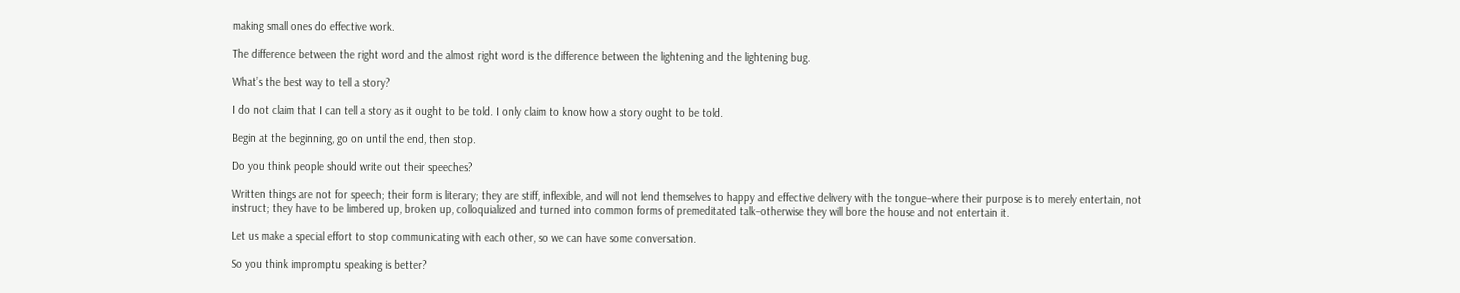making small ones do effective work.

The difference between the right word and the almost right word is the difference between the lightening and the lightening bug.

What’s the best way to tell a story?

I do not claim that I can tell a story as it ought to be told. I only claim to know how a story ought to be told.

Begin at the beginning, go on until the end, then stop.

Do you think people should write out their speeches?

Written things are not for speech; their form is literary; they are stiff, inflexible, and will not lend themselves to happy and effective delivery with the tongue–where their purpose is to merely entertain, not instruct; they have to be limbered up, broken up, colloquialized and turned into common forms of premeditated talk–otherwise they will bore the house and not entertain it.

Let us make a special effort to stop communicating with each other, so we can have some conversation.

So you think impromptu speaking is better?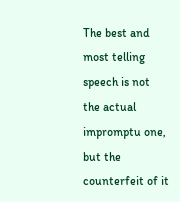The best and most telling speech is not the actual impromptu one, but the counterfeit of it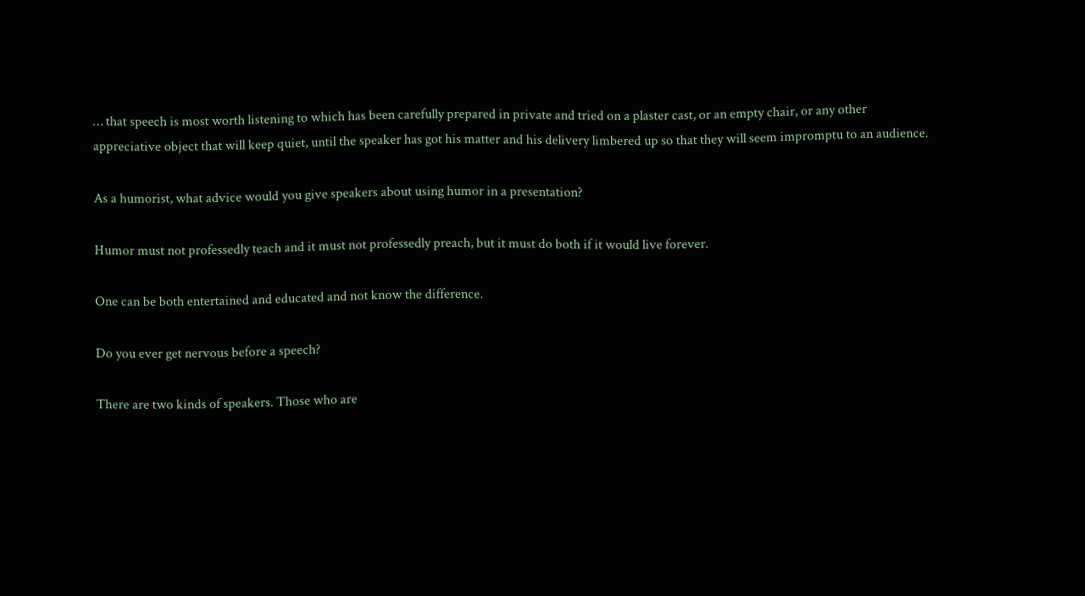… that speech is most worth listening to which has been carefully prepared in private and tried on a plaster cast, or an empty chair, or any other appreciative object that will keep quiet, until the speaker has got his matter and his delivery limbered up so that they will seem impromptu to an audience.

As a humorist, what advice would you give speakers about using humor in a presentation?

Humor must not professedly teach and it must not professedly preach, but it must do both if it would live forever.

One can be both entertained and educated and not know the difference.

Do you ever get nervous before a speech?

There are two kinds of speakers. Those who are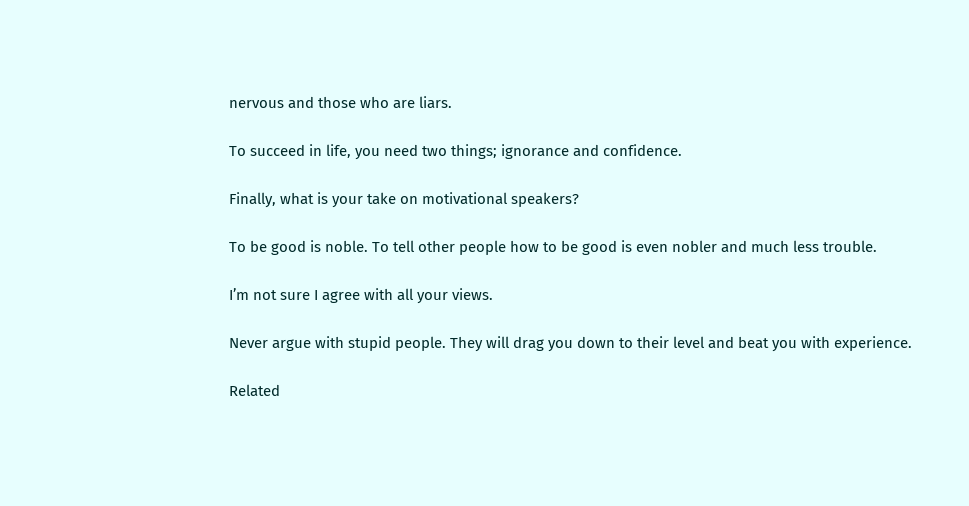nervous and those who are liars.

To succeed in life, you need two things; ignorance and confidence.

Finally, what is your take on motivational speakers?

To be good is noble. To tell other people how to be good is even nobler and much less trouble.

I’m not sure I agree with all your views.

Never argue with stupid people. They will drag you down to their level and beat you with experience.

Related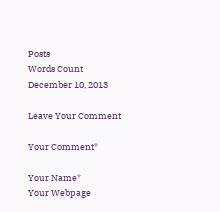Posts
Words Count
December 10, 2013

Leave Your Comment

Your Comment*

Your Name*
Your Webpage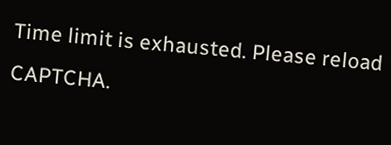Time limit is exhausted. Please reload CAPTCHA.